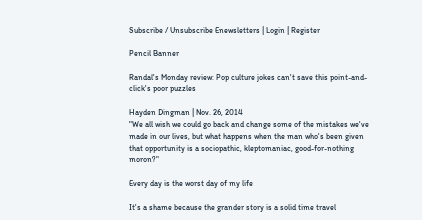Subscribe / Unsubscribe Enewsletters | Login | Register

Pencil Banner

Randal's Monday review: Pop culture jokes can't save this point-and-click's poor puzzles

Hayden Dingman | Nov. 26, 2014
"We all wish we could go back and change some of the mistakes we've made in our lives, but what happens when the man who's been given that opportunity is a sociopathic, kleptomaniac, good-for-nothing moron?"

Every day is the worst day of my life

It's a shame because the grander story is a solid time travel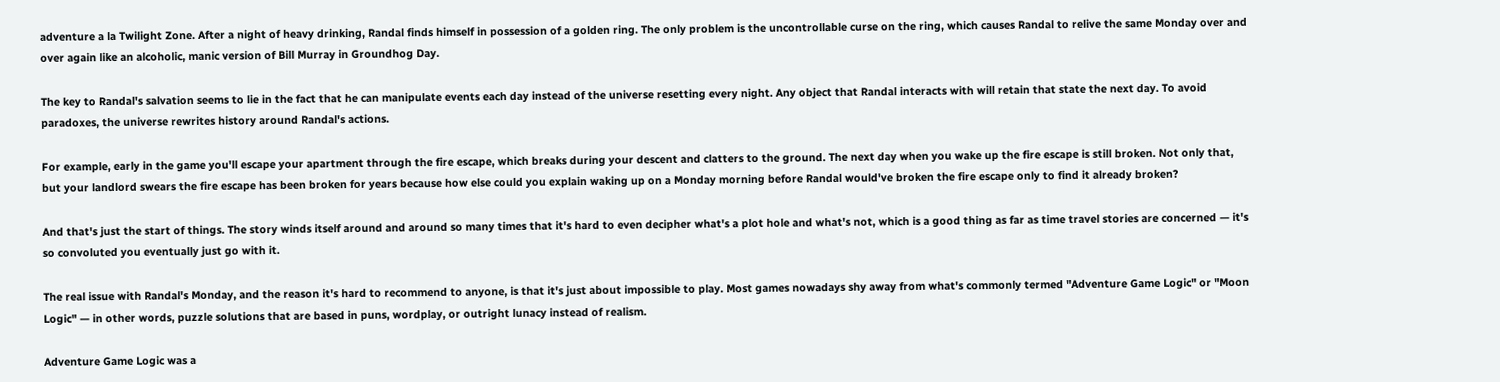adventure a la Twilight Zone. After a night of heavy drinking, Randal finds himself in possession of a golden ring. The only problem is the uncontrollable curse on the ring, which causes Randal to relive the same Monday over and over again like an alcoholic, manic version of Bill Murray in Groundhog Day.

The key to Randal's salvation seems to lie in the fact that he can manipulate events each day instead of the universe resetting every night. Any object that Randal interacts with will retain that state the next day. To avoid paradoxes, the universe rewrites history around Randal's actions.

For example, early in the game you'll escape your apartment through the fire escape, which breaks during your descent and clatters to the ground. The next day when you wake up the fire escape is still broken. Not only that, but your landlord swears the fire escape has been broken for years because how else could you explain waking up on a Monday morning before Randal would've broken the fire escape only to find it already broken?

And that's just the start of things. The story winds itself around and around so many times that it's hard to even decipher what's a plot hole and what's not, which is a good thing as far as time travel stories are concerned — it's so convoluted you eventually just go with it.

The real issue with Randal's Monday, and the reason it's hard to recommend to anyone, is that it's just about impossible to play. Most games nowadays shy away from what's commonly termed "Adventure Game Logic" or "Moon Logic" — in other words, puzzle solutions that are based in puns, wordplay, or outright lunacy instead of realism.

Adventure Game Logic was a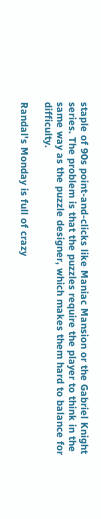staple of 90s point-and-clicks like Maniac Mansion or the Gabriel Knight series. The problem is that the puzzles require the player to think in the same way as the puzzle designer, which makes them hard to balance for difficulty.

Randal's Monday is full of crazy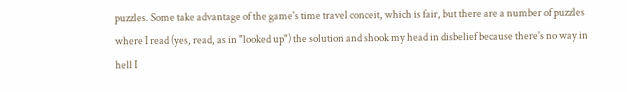puzzles. Some take advantage of the game's time travel conceit, which is fair, but there are a number of puzzles where I read (yes, read, as in "looked up") the solution and shook my head in disbelief because there's no way in hell I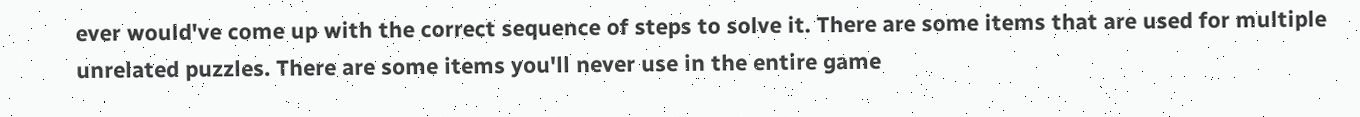ever would've come up with the correct sequence of steps to solve it. There are some items that are used for multiple unrelated puzzles. There are some items you'll never use in the entire game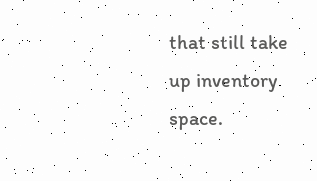that still take up inventory space.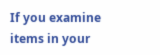If you examine items in your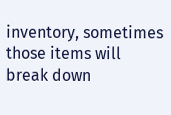inventory, sometimes those items will break down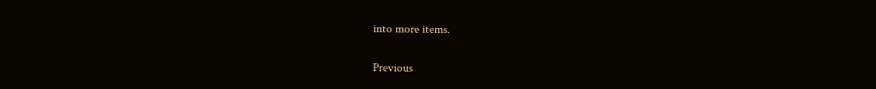into more items.


Previous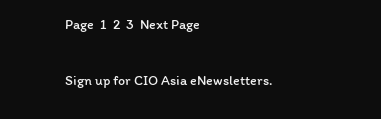Page  1  2  3  Next Page

Sign up for CIO Asia eNewsletters.